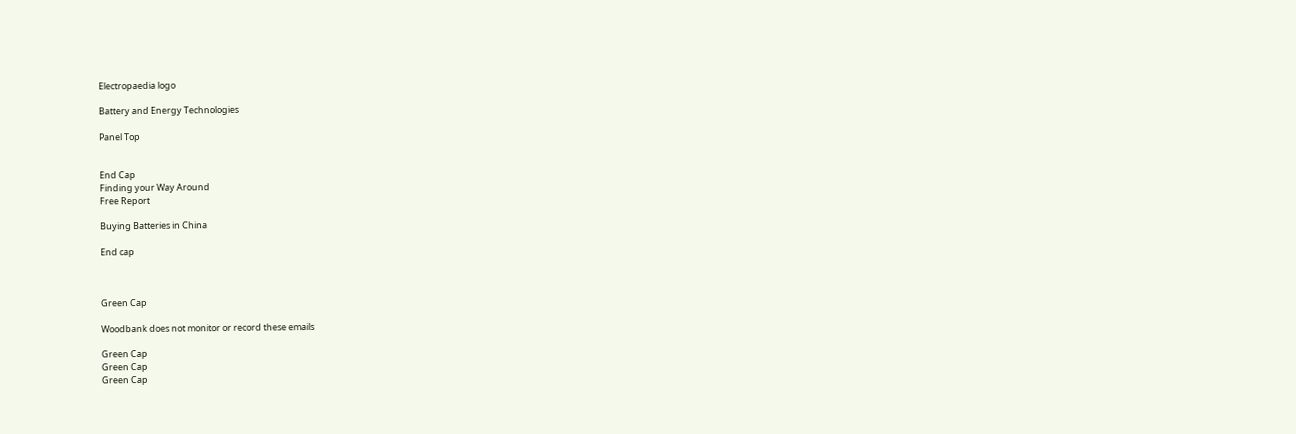Electropaedia logo

Battery and Energy Technologies

Panel Top


End Cap
Finding your Way Around
Free Report

Buying Batteries in China

End cap



Green Cap

Woodbank does not monitor or record these emails

Green Cap
Green Cap
Green Cap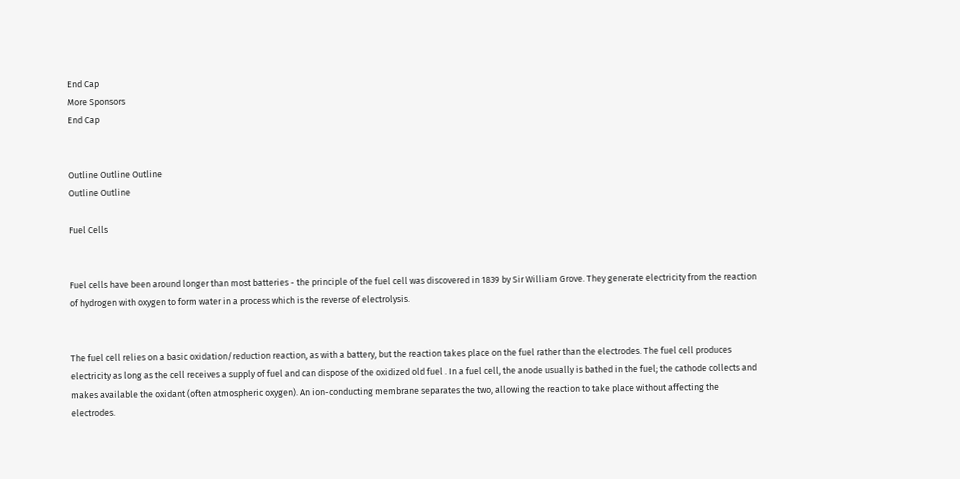End Cap
More Sponsors
End Cap


Outline Outline Outline
Outline Outline

Fuel Cells


Fuel cells have been around longer than most batteries - the principle of the fuel cell was discovered in 1839 by Sir William Grove. They generate electricity from the reaction of hydrogen with oxygen to form water in a process which is the reverse of electrolysis.


The fuel cell relies on a basic oxidation/reduction reaction, as with a battery, but the reaction takes place on the fuel rather than the electrodes. The fuel cell produces electricity as long as the cell receives a supply of fuel and can dispose of the oxidized old fuel . In a fuel cell, the anode usually is bathed in the fuel; the cathode collects and makes available the oxidant (often atmospheric oxygen). An ion-conducting membrane separates the two, allowing the reaction to take place without affecting the electrodes.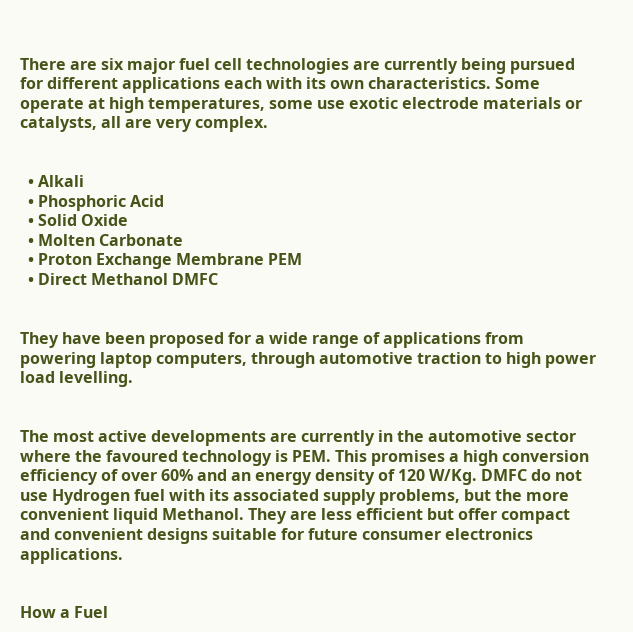There are six major fuel cell technologies are currently being pursued for different applications each with its own characteristics. Some operate at high temperatures, some use exotic electrode materials or catalysts, all are very complex.


  • Alkali
  • Phosphoric Acid
  • Solid Oxide
  • Molten Carbonate
  • Proton Exchange Membrane PEM
  • Direct Methanol DMFC


They have been proposed for a wide range of applications from powering laptop computers, through automotive traction to high power load levelling.


The most active developments are currently in the automotive sector where the favoured technology is PEM. This promises a high conversion efficiency of over 60% and an energy density of 120 W/Kg. DMFC do not use Hydrogen fuel with its associated supply problems, but the more convenient liquid Methanol. They are less efficient but offer compact and convenient designs suitable for future consumer electronics applications.


How a Fuel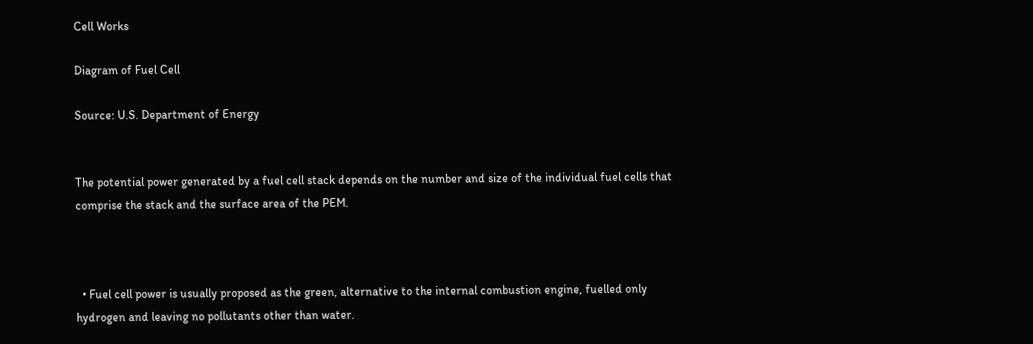Cell Works

Diagram of Fuel Cell

Source: U.S. Department of Energy


The potential power generated by a fuel cell stack depends on the number and size of the individual fuel cells that comprise the stack and the surface area of the PEM.



  • Fuel cell power is usually proposed as the green, alternative to the internal combustion engine, fuelled only hydrogen and leaving no pollutants other than water.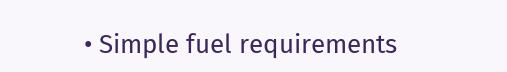• Simple fuel requirements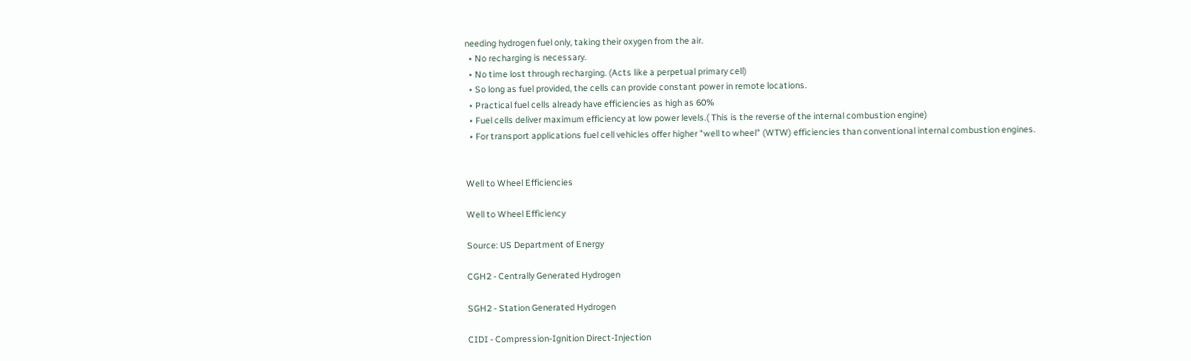needing hydrogen fuel only, taking their oxygen from the air.
  • No recharging is necessary.
  • No time lost through recharging. (Acts like a perpetual primary cell)
  • So long as fuel provided, the cells can provide constant power in remote locations.
  • Practical fuel cells already have efficiencies as high as 60%
  • Fuel cells deliver maximum efficiency at low power levels.( This is the reverse of the internal combustion engine)
  • For transport applications fuel cell vehicles offer higher "well to wheel" (WTW) efficiencies than conventional internal combustion engines.


Well to Wheel Efficiencies

Well to Wheel Efficiency

Source: US Department of Energy

CGH2 - Centrally Generated Hydrogen

SGH2 - Station Generated Hydrogen

CIDI - Compression-Ignition Direct-Injection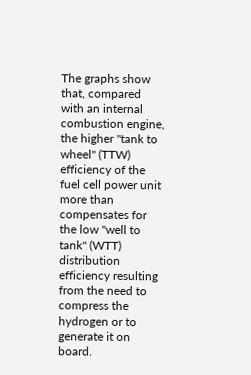The graphs show that, compared with an internal combustion engine, the higher "tank to wheel" (TTW) efficiency of the fuel cell power unit more than compensates for the low "well to tank" (WTT) distribution efficiency resulting from the need to compress the hydrogen or to generate it on board.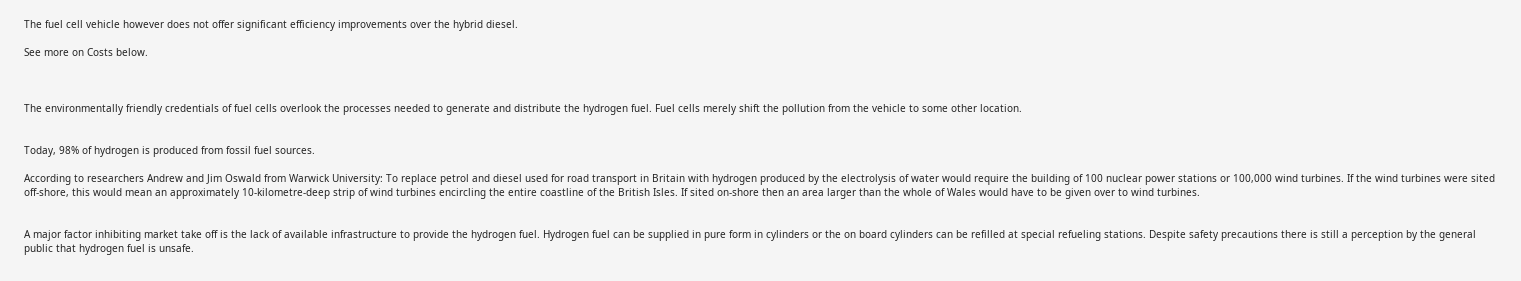The fuel cell vehicle however does not offer significant efficiency improvements over the hybrid diesel.

See more on Costs below.



The environmentally friendly credentials of fuel cells overlook the processes needed to generate and distribute the hydrogen fuel. Fuel cells merely shift the pollution from the vehicle to some other location.


Today, 98% of hydrogen is produced from fossil fuel sources.

According to researchers Andrew and Jim Oswald from Warwick University: To replace petrol and diesel used for road transport in Britain with hydrogen produced by the electrolysis of water would require the building of 100 nuclear power stations or 100,000 wind turbines. If the wind turbines were sited off-shore, this would mean an approximately 10-kilometre-deep strip of wind turbines encircling the entire coastline of the British Isles. If sited on-shore then an area larger than the whole of Wales would have to be given over to wind turbines.


A major factor inhibiting market take off is the lack of available infrastructure to provide the hydrogen fuel. Hydrogen fuel can be supplied in pure form in cylinders or the on board cylinders can be refilled at special refueling stations. Despite safety precautions there is still a perception by the general public that hydrogen fuel is unsafe.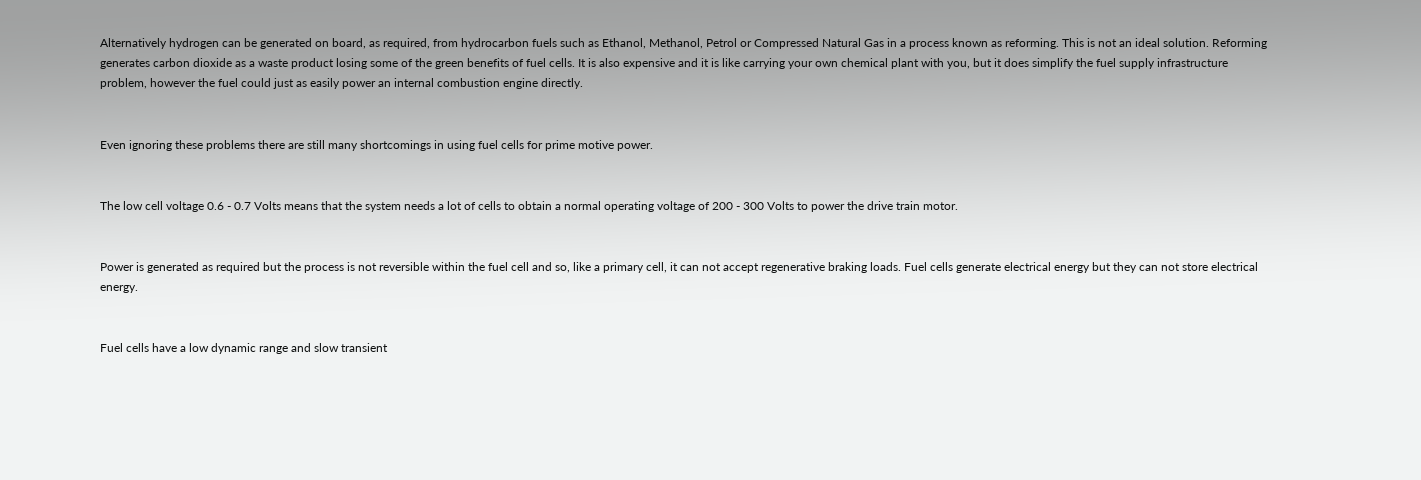Alternatively hydrogen can be generated on board, as required, from hydrocarbon fuels such as Ethanol, Methanol, Petrol or Compressed Natural Gas in a process known as reforming. This is not an ideal solution. Reforming generates carbon dioxide as a waste product losing some of the green benefits of fuel cells. It is also expensive and it is like carrying your own chemical plant with you, but it does simplify the fuel supply infrastructure problem, however the fuel could just as easily power an internal combustion engine directly.


Even ignoring these problems there are still many shortcomings in using fuel cells for prime motive power.


The low cell voltage 0.6 - 0.7 Volts means that the system needs a lot of cells to obtain a normal operating voltage of 200 - 300 Volts to power the drive train motor.


Power is generated as required but the process is not reversible within the fuel cell and so, like a primary cell, it can not accept regenerative braking loads. Fuel cells generate electrical energy but they can not store electrical energy.


Fuel cells have a low dynamic range and slow transient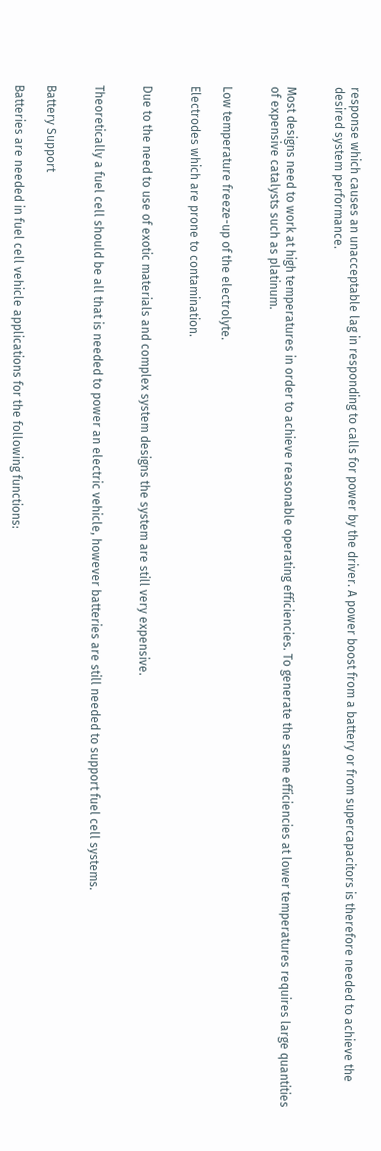response which causes an unacceptable lag in responding to calls for power by the driver. A power boost from a battery or from supercapacitors is therefore needed to achieve the desired system performance.


Most designs need to work at high temperatures in order to achieve reasonable operating efficiencies. To generate the same efficiencies at lower temperatures requires large quantities of expensive catalysts such as platinum.


Low temperature freeze-up of the electrolyte.

Electrodes which are prone to contamination.


Due to the need to use of exotic materials and complex system designs the system are still very expensive.


Theoretically a fuel cell should be all that is needed to power an electric vehicle, however batteries are still needed to support fuel cell systems.


Battery Support

Batteries are needed in fuel cell vehicle applications for the following functions: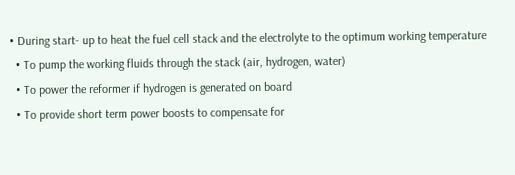• During start- up to heat the fuel cell stack and the electrolyte to the optimum working temperature
  • To pump the working fluids through the stack (air, hydrogen, water)
  • To power the reformer if hydrogen is generated on board
  • To provide short term power boosts to compensate for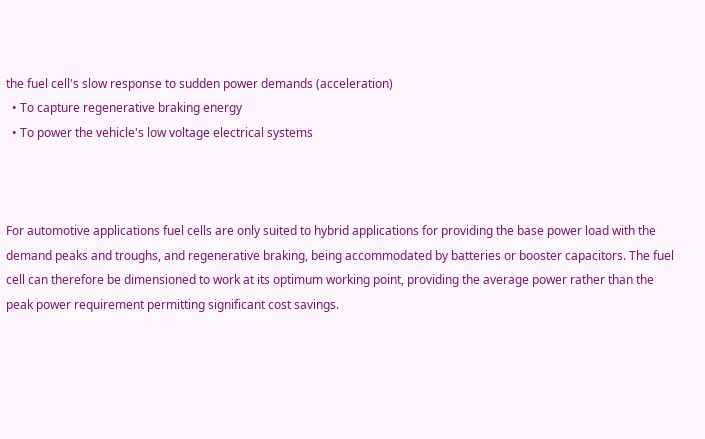the fuel cell's slow response to sudden power demands (acceleration)
  • To capture regenerative braking energy
  • To power the vehicle's low voltage electrical systems



For automotive applications fuel cells are only suited to hybrid applications for providing the base power load with the demand peaks and troughs, and regenerative braking, being accommodated by batteries or booster capacitors. The fuel cell can therefore be dimensioned to work at its optimum working point, providing the average power rather than the peak power requirement permitting significant cost savings.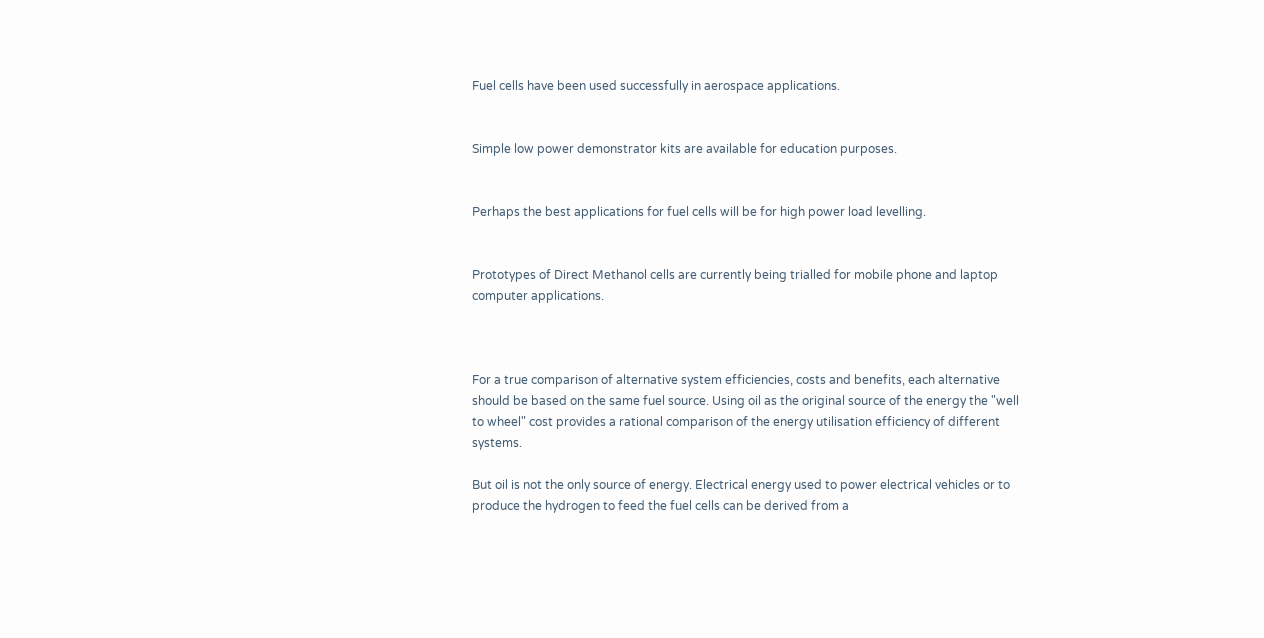Fuel cells have been used successfully in aerospace applications.


Simple low power demonstrator kits are available for education purposes.


Perhaps the best applications for fuel cells will be for high power load levelling.


Prototypes of Direct Methanol cells are currently being trialled for mobile phone and laptop computer applications.



For a true comparison of alternative system efficiencies, costs and benefits, each alternative should be based on the same fuel source. Using oil as the original source of the energy the "well to wheel" cost provides a rational comparison of the energy utilisation efficiency of different systems.

But oil is not the only source of energy. Electrical energy used to power electrical vehicles or to produce the hydrogen to feed the fuel cells can be derived from a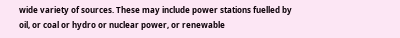wide variety of sources. These may include power stations fuelled by oil, or coal or hydro or nuclear power, or renewable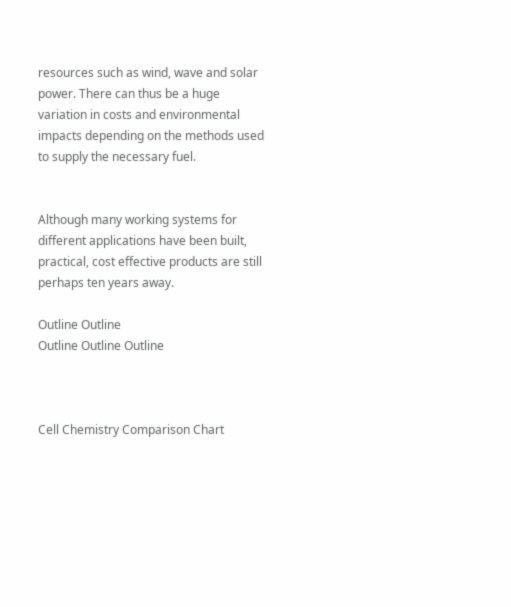resources such as wind, wave and solar power. There can thus be a huge variation in costs and environmental impacts depending on the methods used to supply the necessary fuel.


Although many working systems for different applications have been built, practical, cost effective products are still perhaps ten years away.

Outline Outline
Outline Outline Outline



Cell Chemistry Comparison Chart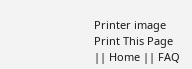Printer image Print This Page || Home || FAQ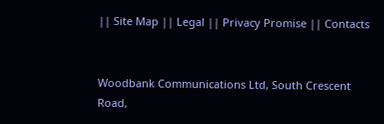|| Site Map || Legal || Privacy Promise || Contacts


Woodbank Communications Ltd, South Crescent Road,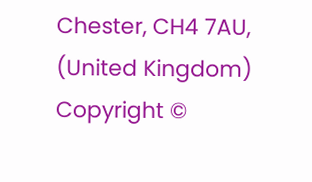Chester, CH4 7AU, (United Kingdom)
Copyright ©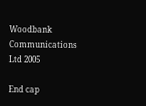Woodbank Communications Ltd 2005

End cap